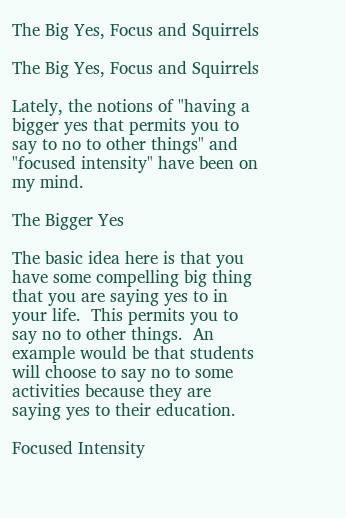The Big Yes, Focus and Squirrels

The Big Yes, Focus and Squirrels

Lately, the notions of "having a bigger yes that permits you to say to no to other things" and "focused intensity" have been on my mind.

The Bigger Yes

The basic idea here is that you have some compelling big thing that you are saying yes to in your life.  This permits you to say no to other things.  An example would be that students will choose to say no to some activities because they are saying yes to their education.

Focused Intensity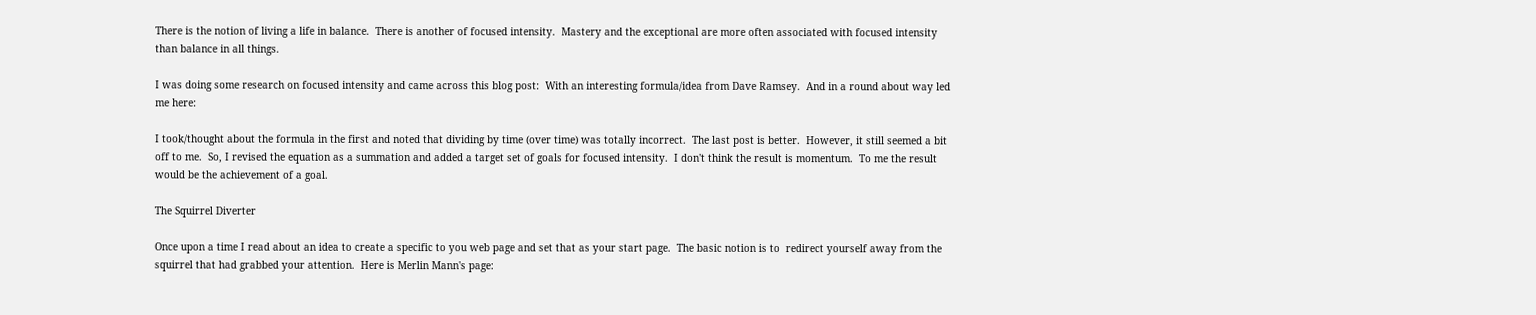There is the notion of living a life in balance.  There is another of focused intensity.  Mastery and the exceptional are more often associated with focused intensity than balance in all things.

I was doing some research on focused intensity and came across this blog post:  With an interesting formula/idea from Dave Ramsey.  And in a round about way led me here:

I took/thought about the formula in the first and noted that dividing by time (over time) was totally incorrect.  The last post is better.  However, it still seemed a bit off to me.  So, I revised the equation as a summation and added a target set of goals for focused intensity.  I don't think the result is momentum.  To me the result would be the achievement of a goal.

The Squirrel Diverter

Once upon a time I read about an idea to create a specific to you web page and set that as your start page.  The basic notion is to  redirect yourself away from the squirrel that had grabbed your attention.  Here is Merlin Mann's page: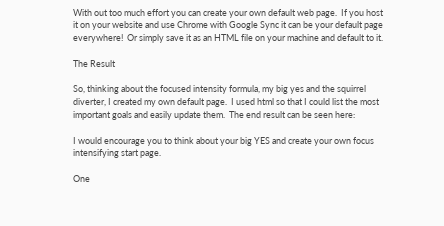With out too much effort you can create your own default web page.  If you host it on your website and use Chrome with Google Sync it can be your default page everywhere!  Or simply save it as an HTML file on your machine and default to it.

The Result

So, thinking about the focused intensity formula, my big yes and the squirrel diverter, I created my own default page.  I used html so that I could list the most important goals and easily update them.  The end result can be seen here:

I would encourage you to think about your big YES and create your own focus intensifying start page.

One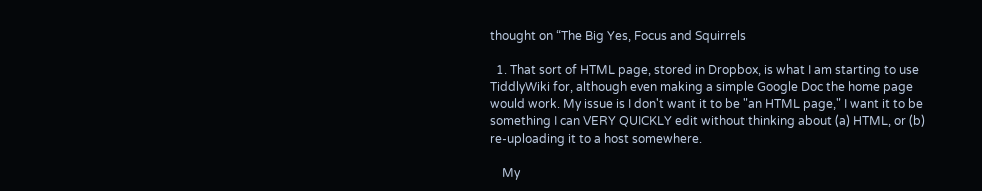thought on “The Big Yes, Focus and Squirrels

  1. That sort of HTML page, stored in Dropbox, is what I am starting to use TiddlyWiki for, although even making a simple Google Doc the home page would work. My issue is I don't want it to be "an HTML page," I want it to be something I can VERY QUICKLY edit without thinking about (a) HTML, or (b) re-uploading it to a host somewhere.

    My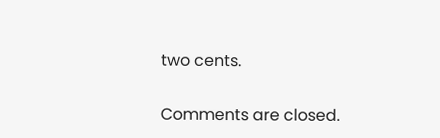two cents.

Comments are closed.